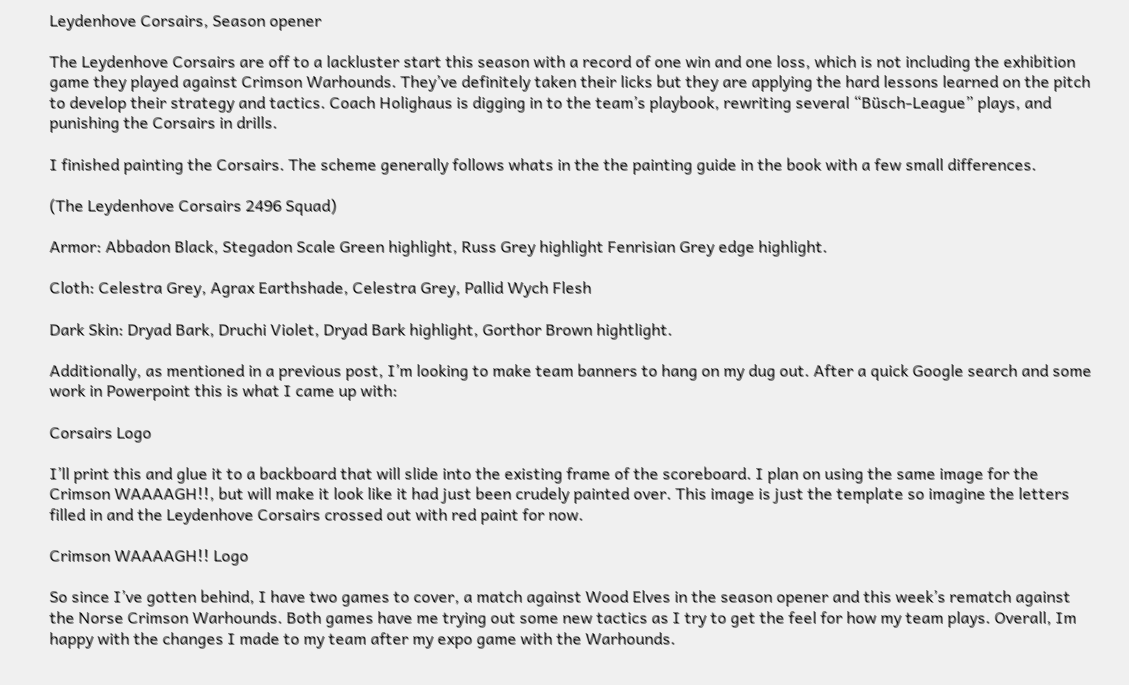Leydenhove Corsairs, Season opener

The Leydenhove Corsairs are off to a lackluster start this season with a record of one win and one loss, which is not including the exhibition game they played against Crimson Warhounds. They’ve definitely taken their licks but they are applying the hard lessons learned on the pitch to develop their strategy and tactics. Coach Holighaus is digging in to the team’s playbook, rewriting several “Büsch-League” plays, and punishing the Corsairs in drills.

I finished painting the Corsairs. The scheme generally follows whats in the the painting guide in the book with a few small differences.

(The Leydenhove Corsairs 2496 Squad)

Armor: Abbadon Black, Stegadon Scale Green highlight, Russ Grey highlight Fenrisian Grey edge highlight.

Cloth: Celestra Grey, Agrax Earthshade, Celestra Grey, Pallid Wych Flesh

Dark Skin: Dryad Bark, Druchi Violet, Dryad Bark highlight, Gorthor Brown hightlight.

Additionally, as mentioned in a previous post, I’m looking to make team banners to hang on my dug out. After a quick Google search and some work in Powerpoint this is what I came up with:

Corsairs Logo

I’ll print this and glue it to a backboard that will slide into the existing frame of the scoreboard. I plan on using the same image for the Crimson WAAAAGH!!, but will make it look like it had just been crudely painted over. This image is just the template so imagine the letters filled in and the Leydenhove Corsairs crossed out with red paint for now.

Crimson WAAAAGH!! Logo

So since I’ve gotten behind, I have two games to cover, a match against Wood Elves in the season opener and this week’s rematch against the Norse Crimson Warhounds. Both games have me trying out some new tactics as I try to get the feel for how my team plays. Overall, Im happy with the changes I made to my team after my expo game with the Warhounds.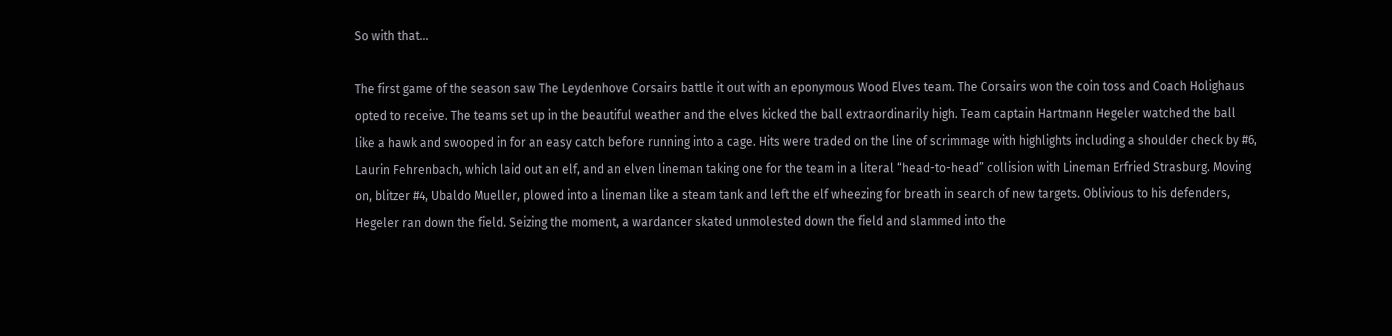So with that…

The first game of the season saw The Leydenhove Corsairs battle it out with an eponymous Wood Elves team. The Corsairs won the coin toss and Coach Holighaus opted to receive. The teams set up in the beautiful weather and the elves kicked the ball extraordinarily high. Team captain Hartmann Hegeler watched the ball like a hawk and swooped in for an easy catch before running into a cage. Hits were traded on the line of scrimmage with highlights including a shoulder check by #6, Laurin Fehrenbach, which laid out an elf, and an elven lineman taking one for the team in a literal “head-to-head” collision with Lineman Erfried Strasburg. Moving on, blitzer #4, Ubaldo Mueller, plowed into a lineman like a steam tank and left the elf wheezing for breath in search of new targets. Oblivious to his defenders, Hegeler ran down the field. Seizing the moment, a wardancer skated unmolested down the field and slammed into the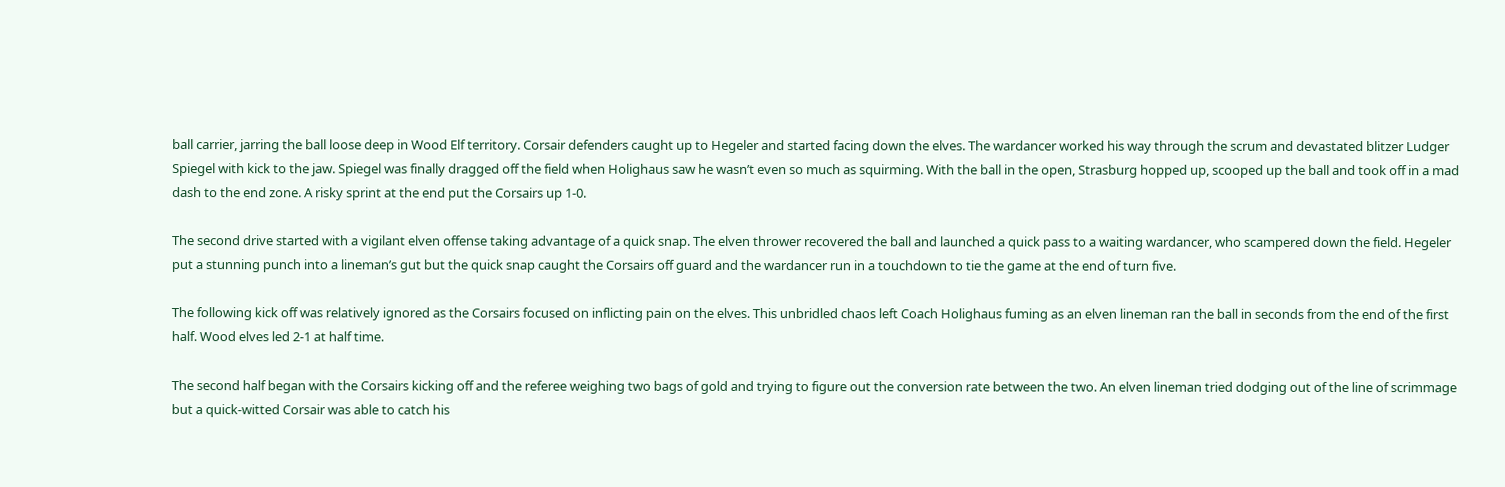ball carrier, jarring the ball loose deep in Wood Elf territory. Corsair defenders caught up to Hegeler and started facing down the elves. The wardancer worked his way through the scrum and devastated blitzer Ludger Spiegel with kick to the jaw. Spiegel was finally dragged off the field when Holighaus saw he wasn’t even so much as squirming. With the ball in the open, Strasburg hopped up, scooped up the ball and took off in a mad dash to the end zone. A risky sprint at the end put the Corsairs up 1-0.

The second drive started with a vigilant elven offense taking advantage of a quick snap. The elven thrower recovered the ball and launched a quick pass to a waiting wardancer, who scampered down the field. Hegeler put a stunning punch into a lineman’s gut but the quick snap caught the Corsairs off guard and the wardancer run in a touchdown to tie the game at the end of turn five.

The following kick off was relatively ignored as the Corsairs focused on inflicting pain on the elves. This unbridled chaos left Coach Holighaus fuming as an elven lineman ran the ball in seconds from the end of the first half. Wood elves led 2-1 at half time.

The second half began with the Corsairs kicking off and the referee weighing two bags of gold and trying to figure out the conversion rate between the two. An elven lineman tried dodging out of the line of scrimmage but a quick-witted Corsair was able to catch his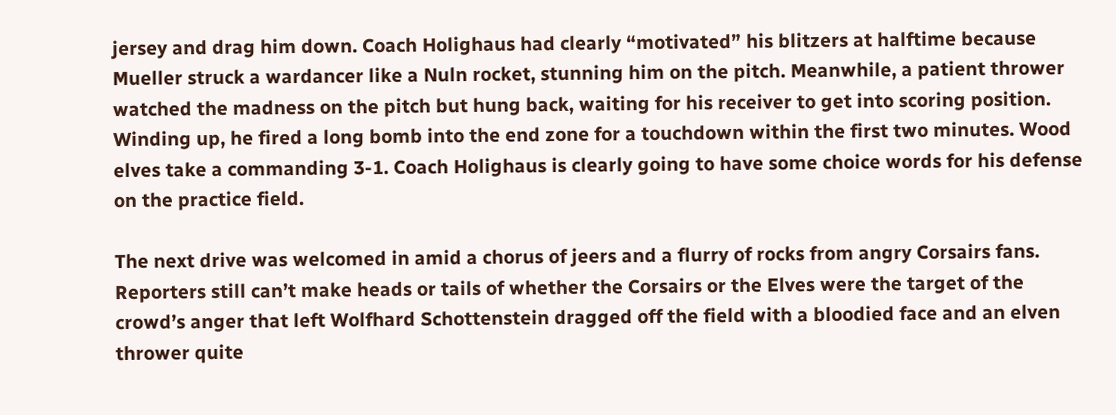jersey and drag him down. Coach Holighaus had clearly “motivated” his blitzers at halftime because Mueller struck a wardancer like a Nuln rocket, stunning him on the pitch. Meanwhile, a patient thrower watched the madness on the pitch but hung back, waiting for his receiver to get into scoring position. Winding up, he fired a long bomb into the end zone for a touchdown within the first two minutes. Wood elves take a commanding 3-1. Coach Holighaus is clearly going to have some choice words for his defense on the practice field.

The next drive was welcomed in amid a chorus of jeers and a flurry of rocks from angry Corsairs fans. Reporters still can’t make heads or tails of whether the Corsairs or the Elves were the target of the crowd’s anger that left Wolfhard Schottenstein dragged off the field with a bloodied face and an elven thrower quite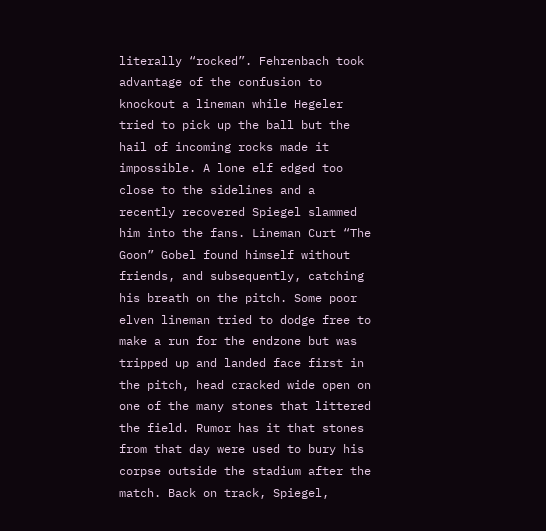literally “rocked”. Fehrenbach took advantage of the confusion to knockout a lineman while Hegeler tried to pick up the ball but the hail of incoming rocks made it impossible. A lone elf edged too close to the sidelines and a recently recovered Spiegel slammed him into the fans. Lineman Curt “The Goon” Gobel found himself without friends, and subsequently, catching his breath on the pitch. Some poor elven lineman tried to dodge free to make a run for the endzone but was tripped up and landed face first in the pitch, head cracked wide open on one of the many stones that littered the field. Rumor has it that stones from that day were used to bury his corpse outside the stadium after the match. Back on track, Spiegel,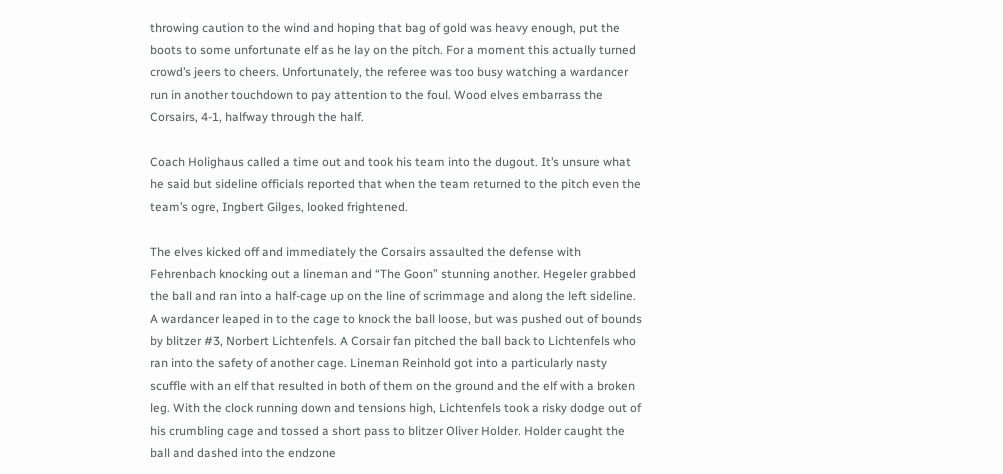throwing caution to the wind and hoping that bag of gold was heavy enough, put the boots to some unfortunate elf as he lay on the pitch. For a moment this actually turned crowd’s jeers to cheers. Unfortunately, the referee was too busy watching a wardancer run in another touchdown to pay attention to the foul. Wood elves embarrass the Corsairs, 4-1, halfway through the half.

Coach Holighaus called a time out and took his team into the dugout. It’s unsure what he said but sideline officials reported that when the team returned to the pitch even the team’s ogre, Ingbert Gilges, looked frightened.

The elves kicked off and immediately the Corsairs assaulted the defense with Fehrenbach knocking out a lineman and “The Goon” stunning another. Hegeler grabbed the ball and ran into a half-cage up on the line of scrimmage and along the left sideline. A wardancer leaped in to the cage to knock the ball loose, but was pushed out of bounds by blitzer #3, Norbert Lichtenfels. A Corsair fan pitched the ball back to Lichtenfels who ran into the safety of another cage. Lineman Reinhold got into a particularly nasty scuffle with an elf that resulted in both of them on the ground and the elf with a broken leg. With the clock running down and tensions high, Lichtenfels took a risky dodge out of his crumbling cage and tossed a short pass to blitzer Oliver Holder. Holder caught the ball and dashed into the endzone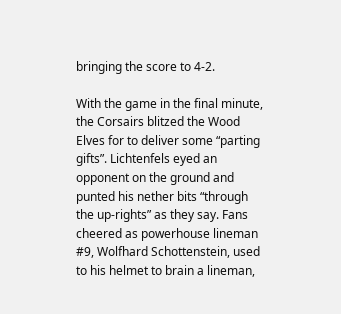bringing the score to 4-2.

With the game in the final minute, the Corsairs blitzed the Wood Elves for to deliver some “parting gifts”. Lichtenfels eyed an opponent on the ground and punted his nether bits “through the up-rights” as they say. Fans cheered as powerhouse lineman #9, Wolfhard Schottenstein, used to his helmet to brain a lineman,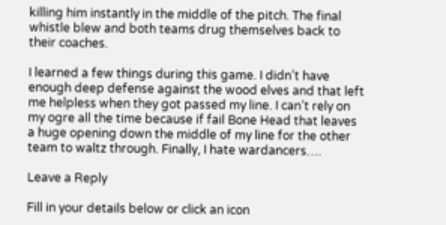killing him instantly in the middle of the pitch. The final whistle blew and both teams drug themselves back to their coaches.

I learned a few things during this game. I didn’t have enough deep defense against the wood elves and that left me helpless when they got passed my line. I can’t rely on my ogre all the time because if fail Bone Head that leaves a huge opening down the middle of my line for the other team to waltz through. Finally, I hate wardancers….

Leave a Reply

Fill in your details below or click an icon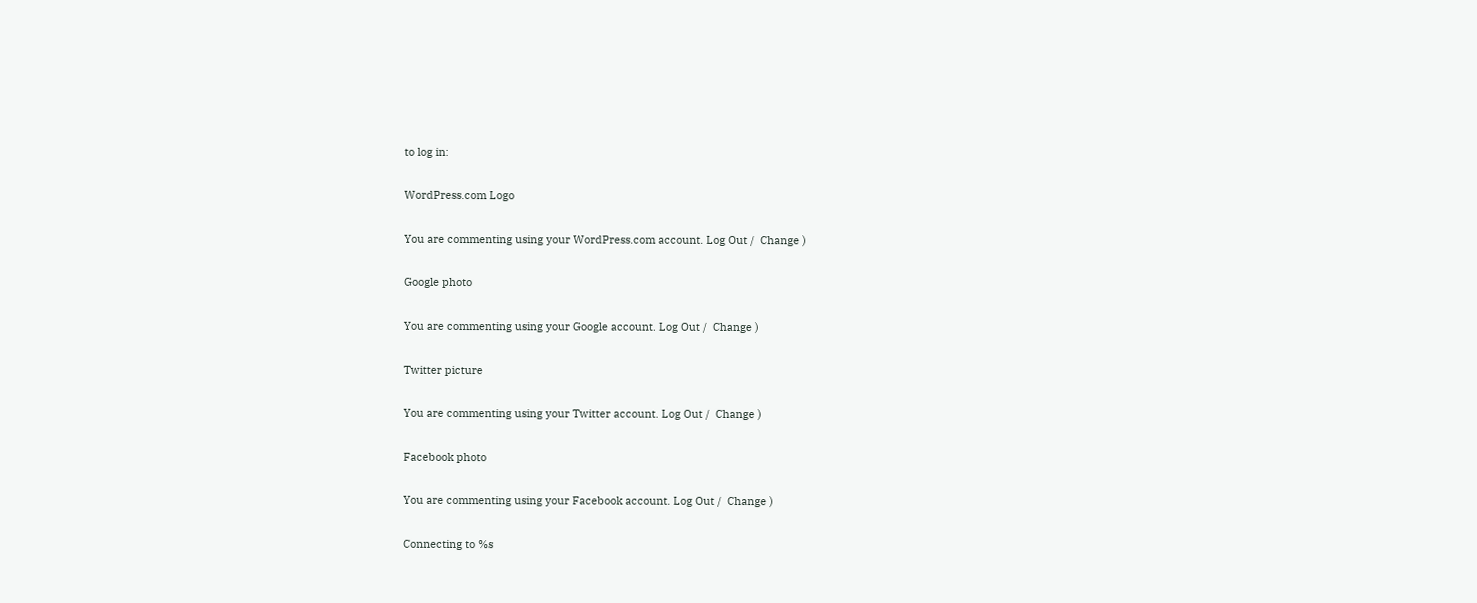to log in:

WordPress.com Logo

You are commenting using your WordPress.com account. Log Out /  Change )

Google photo

You are commenting using your Google account. Log Out /  Change )

Twitter picture

You are commenting using your Twitter account. Log Out /  Change )

Facebook photo

You are commenting using your Facebook account. Log Out /  Change )

Connecting to %s